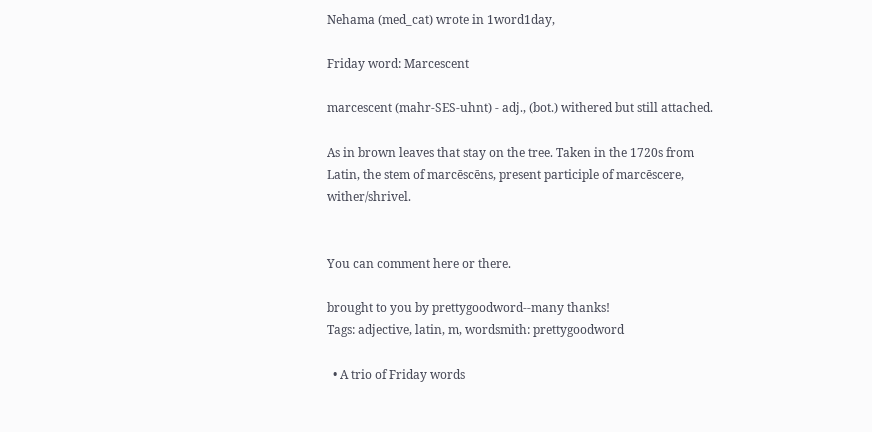Nehama (med_cat) wrote in 1word1day,

Friday word: Marcescent

marcescent (mahr-SES-uhnt) - adj., (bot.) withered but still attached.

As in brown leaves that stay on the tree. Taken in the 1720s from Latin, the stem of marcēscēns, present participle of marcēscere, wither/shrivel.


You can comment here or there.

brought to you by prettygoodword--many thanks!
Tags: adjective, latin, m, wordsmith: prettygoodword

  • A trio of Friday words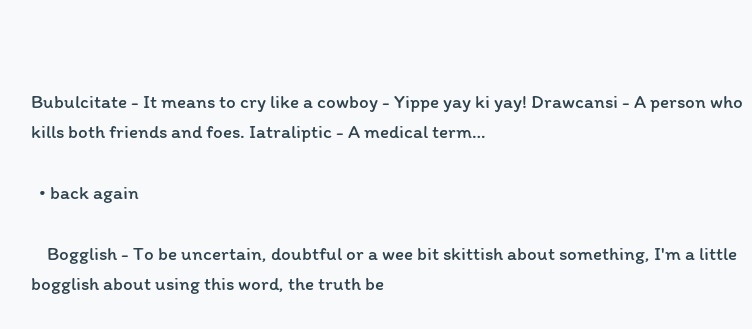Bubulcitate - It means to cry like a cowboy - Yippe yay ki yay! Drawcansi - A person who kills both friends and foes. Iatraliptic - A medical term…

  • back again

    Bogglish - To be uncertain, doubtful or a wee bit skittish about something, I'm a little bogglish about using this word, the truth be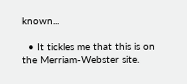known...

  • It tickles me that this is on the Merriam-Webster site.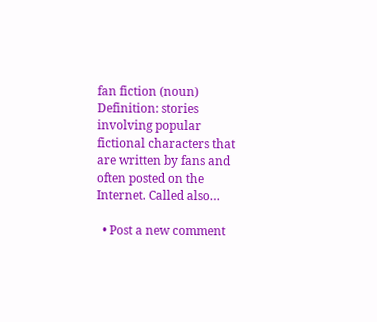fan fiction (noun) Definition: stories involving popular fictional characters that are written by fans and often posted on the Internet. Called also…

  • Post a new comment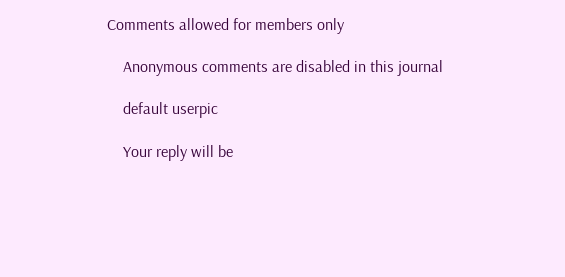Comments allowed for members only

    Anonymous comments are disabled in this journal

    default userpic

    Your reply will be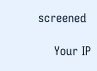screened

    Your IP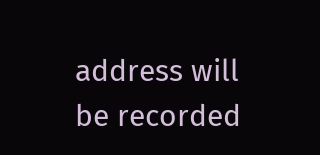address will be recorded